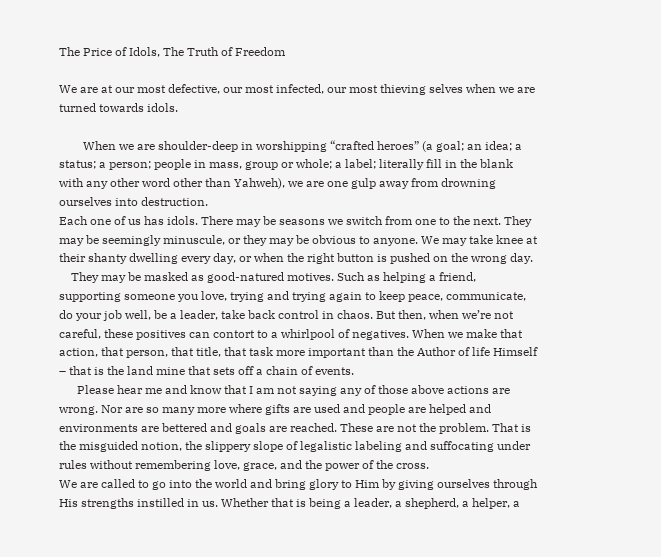The Price of Idols, The Truth of Freedom

We are at our most defective, our most infected, our most thieving selves when we are turned towards idols.

        When we are shoulder-deep in worshipping “crafted heroes” (a goal; an idea; a status; a person; people in mass, group or whole; a label; literally fill in the blank with any other word other than Yahweh), we are one gulp away from drowning ourselves into destruction.
Each one of us has idols. There may be seasons we switch from one to the next. They may be seemingly minuscule, or they may be obvious to anyone. We may take knee at their shanty dwelling every day, or when the right button is pushed on the wrong day.
    They may be masked as good-natured motives. Such as helping a friend, supporting someone you love, trying and trying again to keep peace, communicate, do your job well, be a leader, take back control in chaos. But then, when we’re not careful, these positives can contort to a whirlpool of negatives. When we make that action, that person, that title, that task more important than the Author of life Himself – that is the land mine that sets off a chain of events.
      Please hear me and know that I am not saying any of those above actions are wrong. Nor are so many more where gifts are used and people are helped and environments are bettered and goals are reached. These are not the problem. That is the misguided notion, the slippery slope of legalistic labeling and suffocating under rules without remembering love, grace, and the power of the cross.
We are called to go into the world and bring glory to Him by giving ourselves through His strengths instilled in us. Whether that is being a leader, a shepherd, a helper, a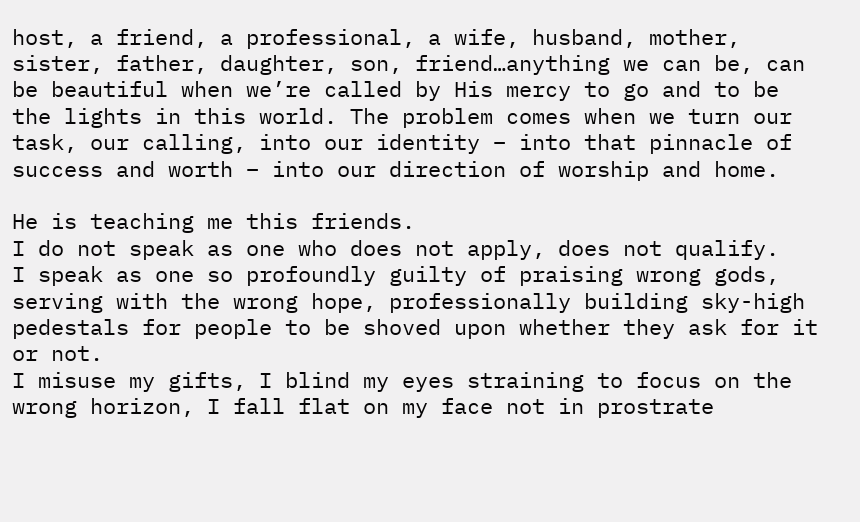host, a friend, a professional, a wife, husband, mother, sister, father, daughter, son, friend…anything we can be, can be beautiful when we’re called by His mercy to go and to be the lights in this world. The problem comes when we turn our task, our calling, into our identity – into that pinnacle of success and worth – into our direction of worship and home.

He is teaching me this friends.
I do not speak as one who does not apply, does not qualify.
I speak as one so profoundly guilty of praising wrong gods, serving with the wrong hope, professionally building sky-high pedestals for people to be shoved upon whether they ask for it or not.
I misuse my gifts, I blind my eyes straining to focus on the wrong horizon, I fall flat on my face not in prostrate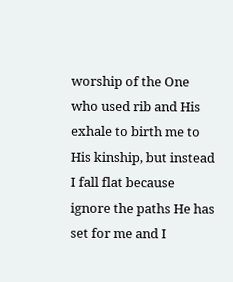worship of the One who used rib and His exhale to birth me to His kinship, but instead I fall flat because ignore the paths He has set for me and I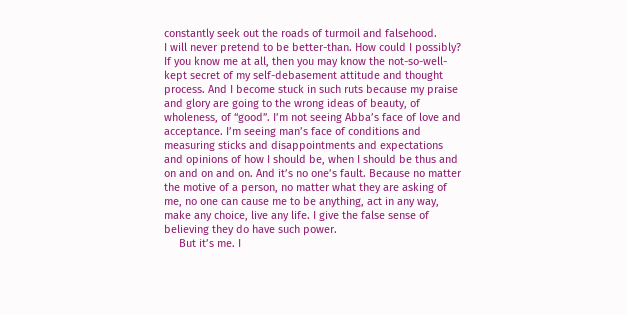constantly seek out the roads of turmoil and falsehood.
I will never pretend to be better-than. How could I possibly? If you know me at all, then you may know the not-so-well-kept secret of my self-debasement attitude and thought process. And I become stuck in such ruts because my praise and glory are going to the wrong ideas of beauty, of wholeness, of “good”. I’m not seeing Abba’s face of love and acceptance. I’m seeing man’s face of conditions and measuring sticks and disappointments and expectations and opinions of how I should be, when I should be thus and on and on and on. And it’s no one’s fault. Because no matter the motive of a person, no matter what they are asking of me, no one can cause me to be anything, act in any way, make any choice, live any life. I give the false sense of believing they do have such power.
     But it’s me. I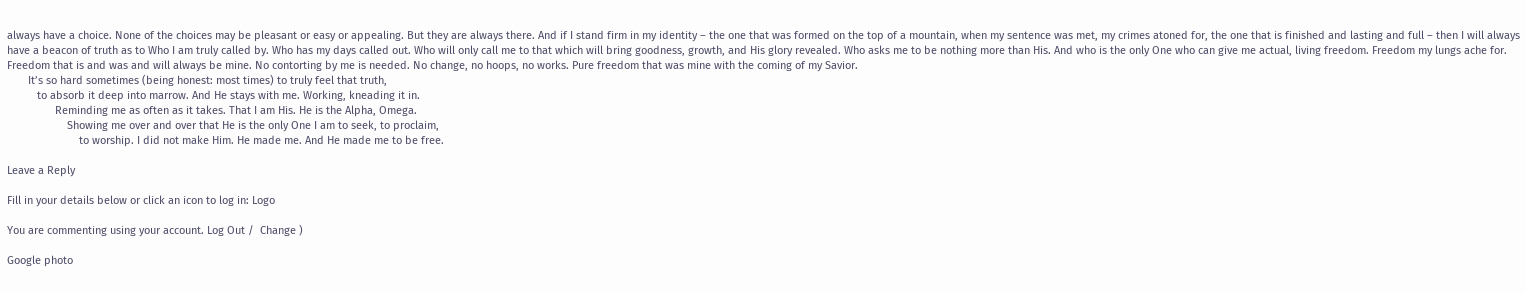always have a choice. None of the choices may be pleasant or easy or appealing. But they are always there. And if I stand firm in my identity – the one that was formed on the top of a mountain, when my sentence was met, my crimes atoned for, the one that is finished and lasting and full – then I will always have a beacon of truth as to Who I am truly called by. Who has my days called out. Who will only call me to that which will bring goodness, growth, and His glory revealed. Who asks me to be nothing more than His. And who is the only One who can give me actual, living freedom. Freedom my lungs ache for. Freedom that is and was and will always be mine. No contorting by me is needed. No change, no hoops, no works. Pure freedom that was mine with the coming of my Savior.
       It’s so hard sometimes (being honest: most times) to truly feel that truth,
          to absorb it deep into marrow. And He stays with me. Working, kneading it in.
                Reminding me as often as it takes. That I am His. He is the Alpha, Omega.
                    Showing me over and over that He is the only One I am to seek, to proclaim,
                        to worship. I did not make Him. He made me. And He made me to be free.

Leave a Reply

Fill in your details below or click an icon to log in: Logo

You are commenting using your account. Log Out /  Change )

Google photo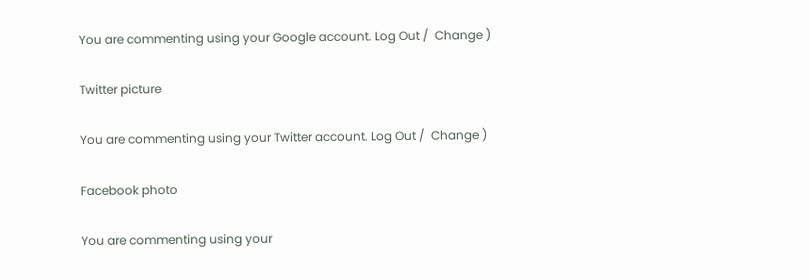You are commenting using your Google account. Log Out /  Change )

Twitter picture

You are commenting using your Twitter account. Log Out /  Change )

Facebook photo

You are commenting using your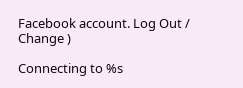Facebook account. Log Out /  Change )

Connecting to %s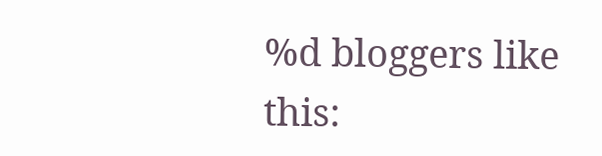%d bloggers like this: